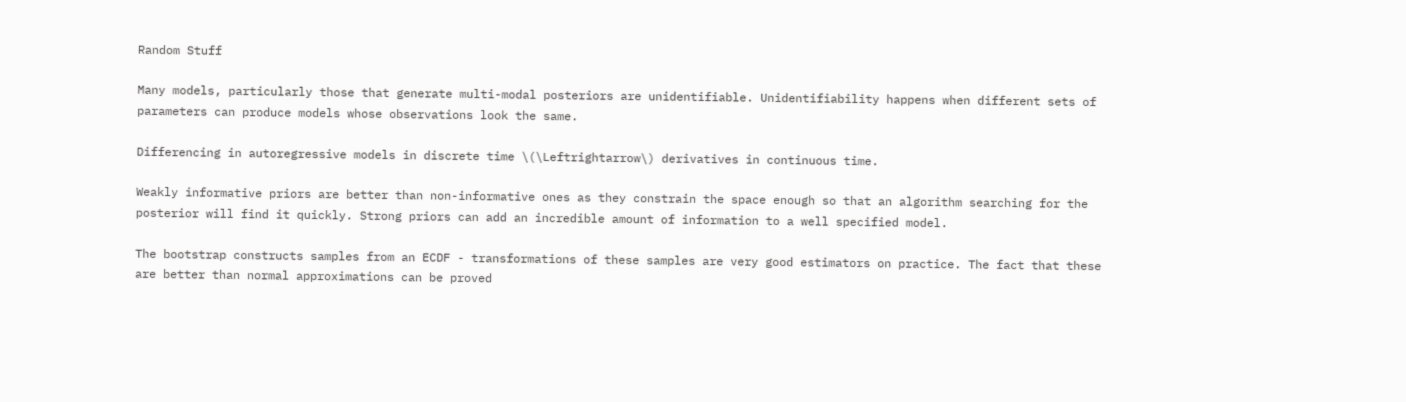Random Stuff

Many models, particularly those that generate multi-modal posteriors are unidentifiable. Unidentifiability happens when different sets of parameters can produce models whose observations look the same.

Differencing in autoregressive models in discrete time \(\Leftrightarrow\) derivatives in continuous time.

Weakly informative priors are better than non-informative ones as they constrain the space enough so that an algorithm searching for the posterior will find it quickly. Strong priors can add an incredible amount of information to a well specified model.

The bootstrap constructs samples from an ECDF - transformations of these samples are very good estimators on practice. The fact that these are better than normal approximations can be proved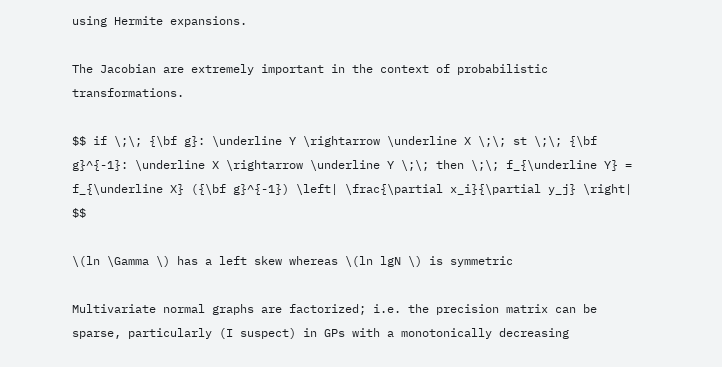using Hermite expansions.

The Jacobian are extremely important in the context of probabilistic transformations.

$$ if \;\; {\bf g}: \underline Y \rightarrow \underline X \;\; st \;\; {\bf g}^{-1}: \underline X \rightarrow \underline Y \;\; then \;\; f_{\underline Y} = f_{\underline X} ({\bf g}^{-1}) \left| \frac{\partial x_i}{\partial y_j} \right| $$

\(ln \Gamma \) has a left skew whereas \(ln lgN \) is symmetric

Multivariate normal graphs are factorized; i.e. the precision matrix can be sparse, particularly (I suspect) in GPs with a monotonically decreasing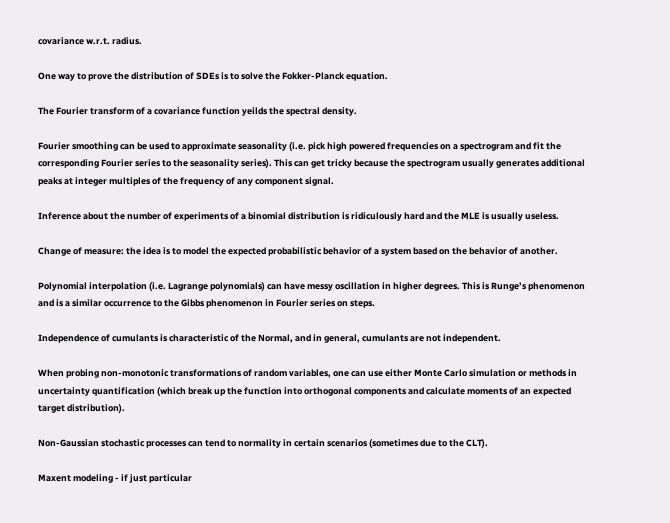covariance w.r.t. radius.

One way to prove the distribution of SDEs is to solve the Fokker-Planck equation.

The Fourier transform of a covariance function yeilds the spectral density.

Fourier smoothing can be used to approximate seasonality (i.e. pick high powered frequencies on a spectrogram and fit the corresponding Fourier series to the seasonality series). This can get tricky because the spectrogram usually generates additional peaks at integer multiples of the frequency of any component signal.

Inference about the number of experiments of a binomial distribution is ridiculously hard and the MLE is usually useless.

Change of measure: the idea is to model the expected probabilistic behavior of a system based on the behavior of another.

Polynomial interpolation (i.e. Lagrange polynomials) can have messy oscillation in higher degrees. This is Runge’s phenomenon and is a similar occurrence to the Gibbs phenomenon in Fourier series on steps.

Independence of cumulants is characteristic of the Normal, and in general, cumulants are not independent.

When probing non-monotonic transformations of random variables, one can use either Monte Carlo simulation or methods in uncertainty quantification (which break up the function into orthogonal components and calculate moments of an expected target distribution).

Non-Gaussian stochastic processes can tend to normality in certain scenarios (sometimes due to the CLT).

Maxent modeling - if just particular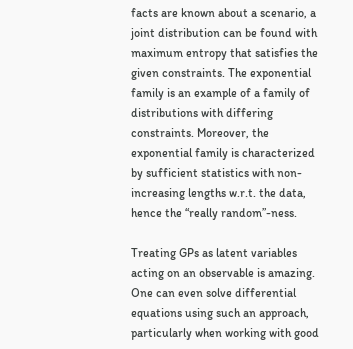facts are known about a scenario, a joint distribution can be found with maximum entropy that satisfies the given constraints. The exponential family is an example of a family of distributions with differing constraints. Moreover, the exponential family is characterized by sufficient statistics with non-increasing lengths w.r.t. the data, hence the “really random”-ness.

Treating GPs as latent variables acting on an observable is amazing. One can even solve differential equations using such an approach, particularly when working with good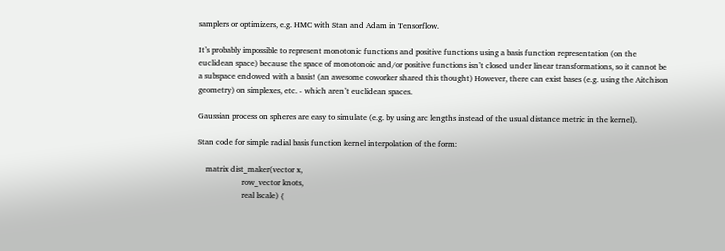samplers or optimizers, e.g. HMC with Stan and Adam in Tensorflow.

It’s probably impossible to represent monotonic functions and positive functions using a basis function representation (on the euclidean space) because the space of monotonoic and/or positive functions isn’t closed under linear transformations, so it cannot be a subspace endowed with a basis! (an awesome coworker shared this thought) However, there can exist bases (e.g. using the Aitchison geometry) on simplexes, etc. - which aren’t euclidean spaces.

Gaussian process on spheres are easy to simulate (e.g. by using arc lengths instead of the usual distance metric in the kernel).

Stan code for simple radial basis function kernel interpolation of the form:

    matrix dist_maker(vector x,
                      row_vector knots,
                      real lscale) {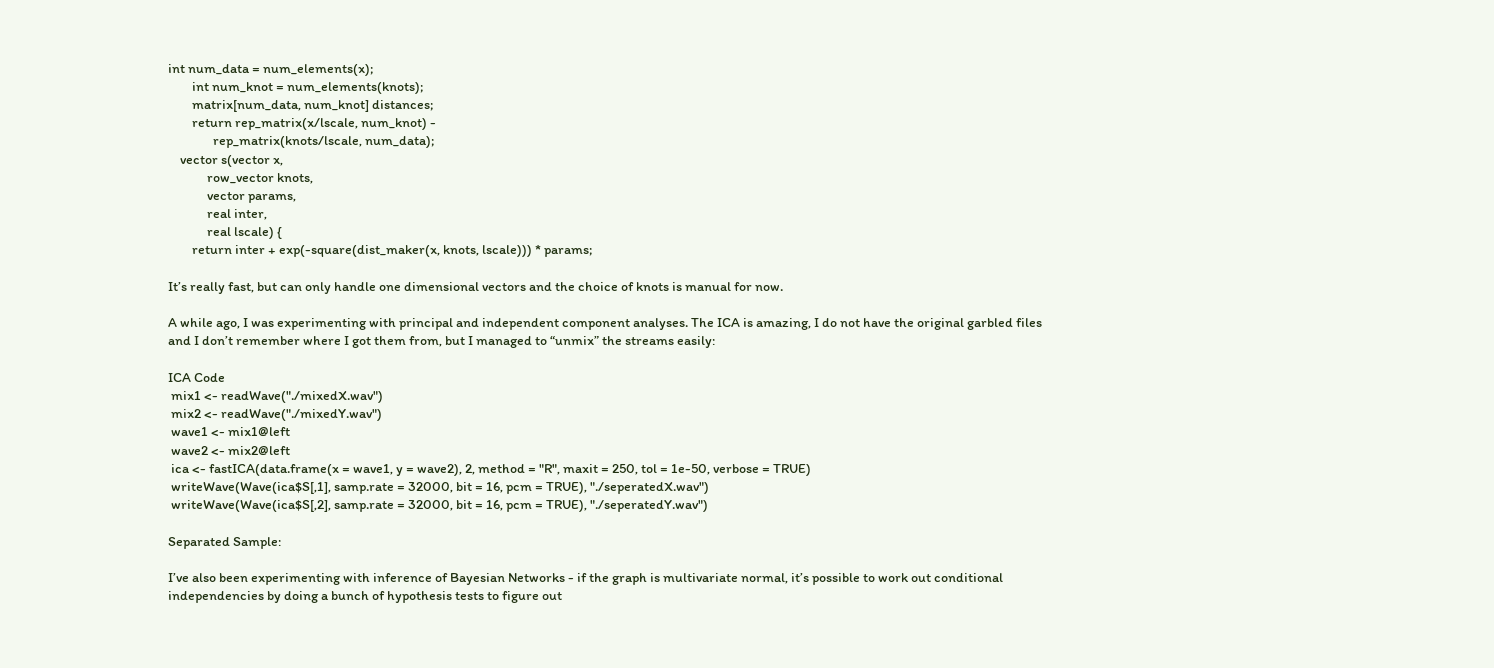int num_data = num_elements(x);
        int num_knot = num_elements(knots);
        matrix[num_data, num_knot] distances;
        return rep_matrix(x/lscale, num_knot) -
               rep_matrix(knots/lscale, num_data);
    vector s(vector x,
             row_vector knots,
             vector params,
             real inter,
             real lscale) {
        return inter + exp(-square(dist_maker(x, knots, lscale))) * params;

It’s really fast, but can only handle one dimensional vectors and the choice of knots is manual for now.

A while ago, I was experimenting with principal and independent component analyses. The ICA is amazing, I do not have the original garbled files and I don’t remember where I got them from, but I managed to “unmix” the streams easily:

ICA Code
 mix1 <- readWave("./mixedX.wav")
 mix2 <- readWave("./mixedY.wav")
 wave1 <- mix1@left
 wave2 <- mix2@left
 ica <- fastICA(data.frame(x = wave1, y = wave2), 2, method = "R", maxit = 250, tol = 1e-50, verbose = TRUE)
 writeWave(Wave(ica$S[,1], samp.rate = 32000, bit = 16, pcm = TRUE), "./seperatedX.wav")
 writeWave(Wave(ica$S[,2], samp.rate = 32000, bit = 16, pcm = TRUE), "./seperatedY.wav")

Separated Sample:

I’ve also been experimenting with inference of Bayesian Networks - if the graph is multivariate normal, it’s possible to work out conditional independencies by doing a bunch of hypothesis tests to figure out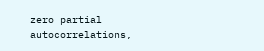zero partial autocorrelations,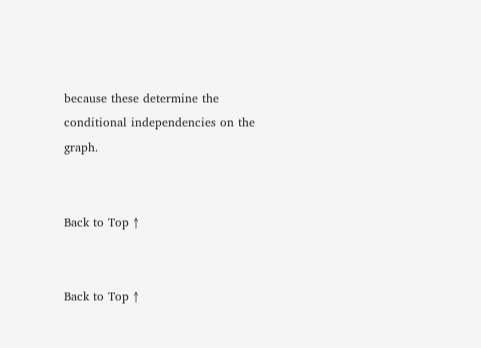because these determine the conditional independencies on the graph.


Back to Top ↑


Back to Top ↑